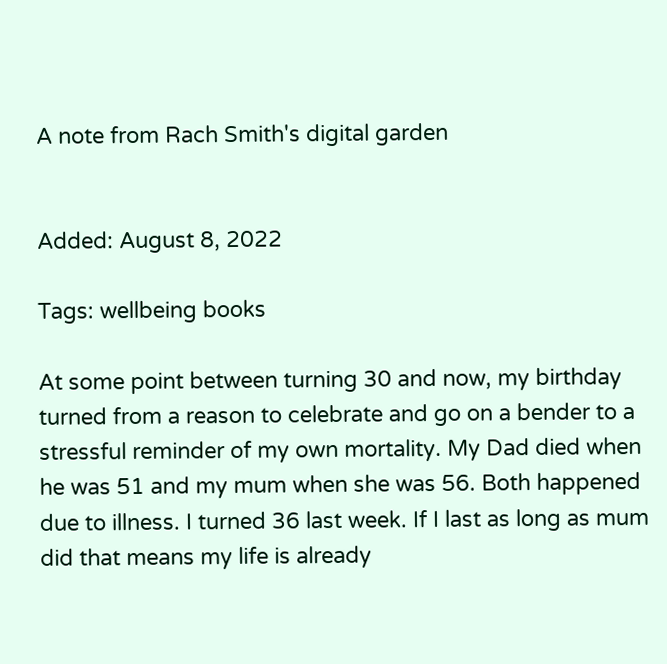A note from Rach Smith's digital garden


Added: August 8, 2022

Tags: wellbeing books

At some point between turning 30 and now, my birthday turned from a reason to celebrate and go on a bender to a stressful reminder of my own mortality. My Dad died when he was 51 and my mum when she was 56. Both happened due to illness. I turned 36 last week. If I last as long as mum did that means my life is already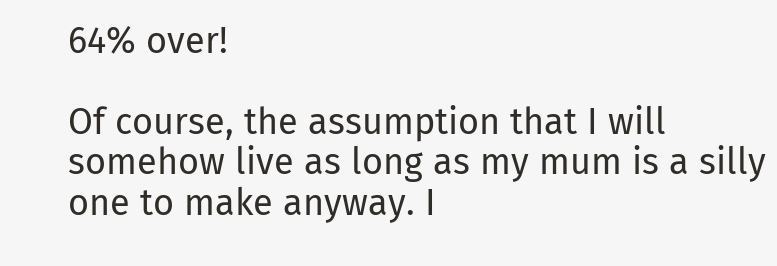64% over!

Of course, the assumption that I will somehow live as long as my mum is a silly one to make anyway. I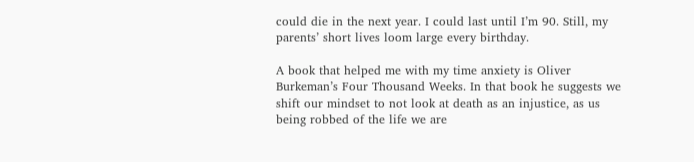could die in the next year. I could last until I’m 90. Still, my parents’ short lives loom large every birthday.

A book that helped me with my time anxiety is Oliver Burkeman’s Four Thousand Weeks. In that book he suggests we shift our mindset to not look at death as an injustice, as us being robbed of the life we are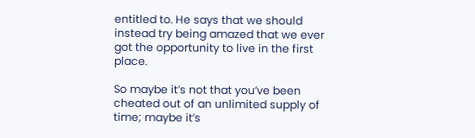entitled to. He says that we should instead try being amazed that we ever got the opportunity to live in the first place.

So maybe it’s not that you’ve been cheated out of an unlimited supply of time; maybe it’s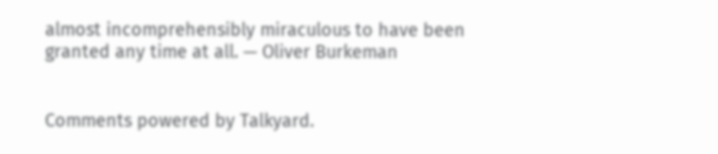almost incomprehensibly miraculous to have been granted any time at all. — Oliver Burkeman


Comments powered by Talkyard.